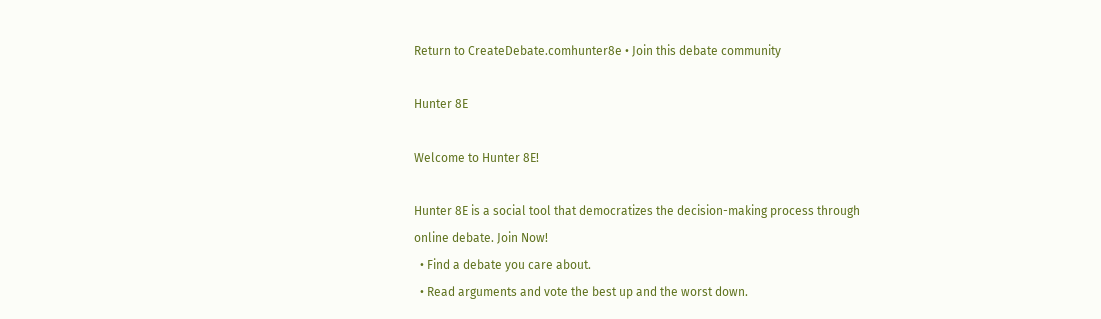Return to CreateDebate.comhunter8e • Join this debate community

Hunter 8E

Welcome to Hunter 8E!

Hunter 8E is a social tool that democratizes the decision-making process through online debate. Join Now!
  • Find a debate you care about.
  • Read arguments and vote the best up and the worst down.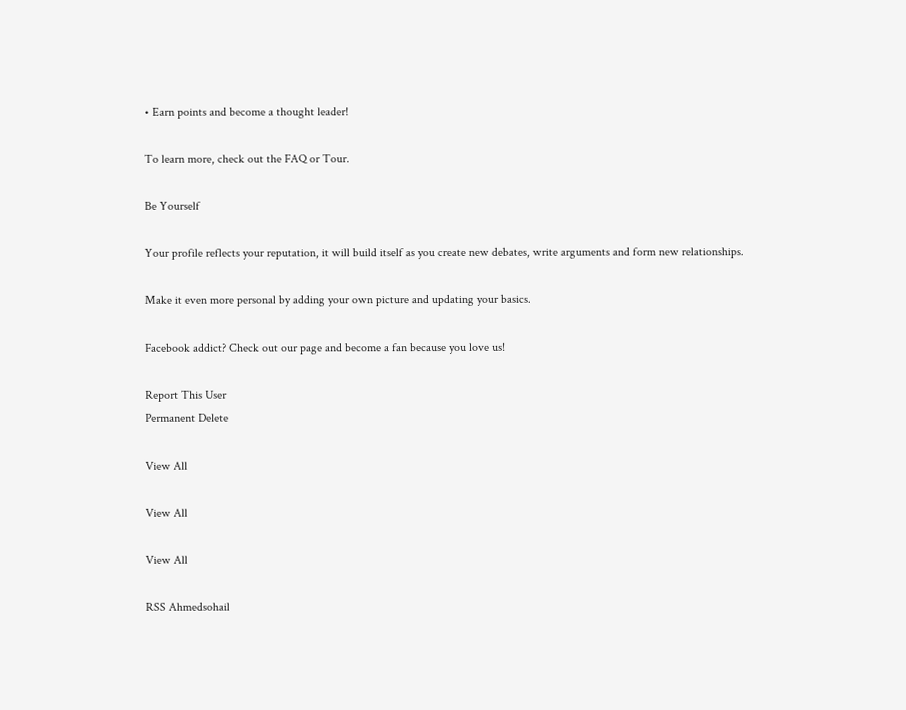• Earn points and become a thought leader!

To learn more, check out the FAQ or Tour.

Be Yourself

Your profile reflects your reputation, it will build itself as you create new debates, write arguments and form new relationships.

Make it even more personal by adding your own picture and updating your basics.

Facebook addict? Check out our page and become a fan because you love us!

Report This User
Permanent Delete

View All

View All

View All

RSS Ahmedsohail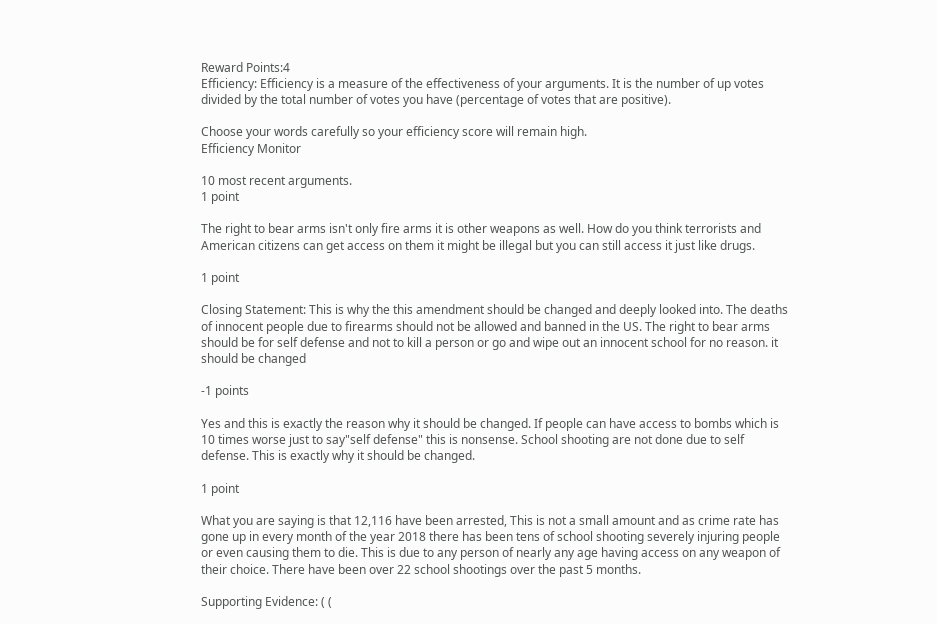Reward Points:4
Efficiency: Efficiency is a measure of the effectiveness of your arguments. It is the number of up votes divided by the total number of votes you have (percentage of votes that are positive).

Choose your words carefully so your efficiency score will remain high.
Efficiency Monitor

10 most recent arguments.
1 point

The right to bear arms isn't only fire arms it is other weapons as well. How do you think terrorists and American citizens can get access on them it might be illegal but you can still access it just like drugs.

1 point

Closing Statement: This is why the this amendment should be changed and deeply looked into. The deaths of innocent people due to firearms should not be allowed and banned in the US. The right to bear arms should be for self defense and not to kill a person or go and wipe out an innocent school for no reason. it should be changed

-1 points

Yes and this is exactly the reason why it should be changed. If people can have access to bombs which is 10 times worse just to say"self defense" this is nonsense. School shooting are not done due to self defense. This is exactly why it should be changed.

1 point

What you are saying is that 12,116 have been arrested, This is not a small amount and as crime rate has gone up in every month of the year 2018 there has been tens of school shooting severely injuring people or even causing them to die. This is due to any person of nearly any age having access on any weapon of their choice. There have been over 22 school shootings over the past 5 months.

Supporting Evidence: ( (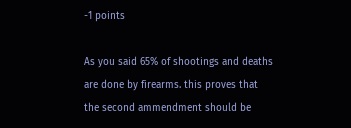-1 points

As you said 65% of shootings and deaths are done by firearms. this proves that the second ammendment should be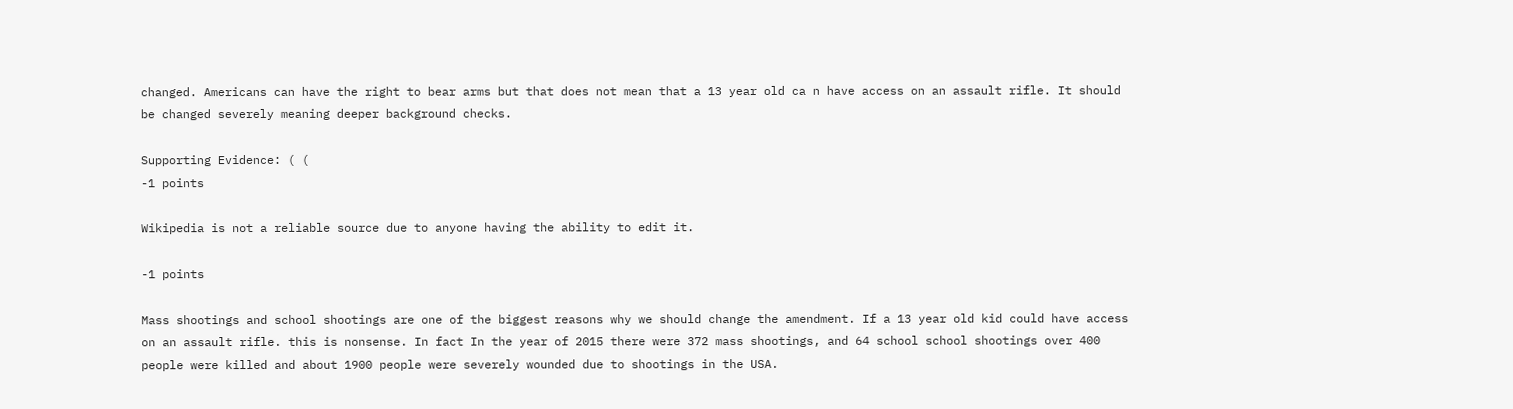changed. Americans can have the right to bear arms but that does not mean that a 13 year old ca n have access on an assault rifle. It should be changed severely meaning deeper background checks.

Supporting Evidence: ( (
-1 points

Wikipedia is not a reliable source due to anyone having the ability to edit it.

-1 points

Mass shootings and school shootings are one of the biggest reasons why we should change the amendment. If a 13 year old kid could have access on an assault rifle. this is nonsense. In fact In the year of 2015 there were 372 mass shootings, and 64 school school shootings over 400 people were killed and about 1900 people were severely wounded due to shootings in the USA.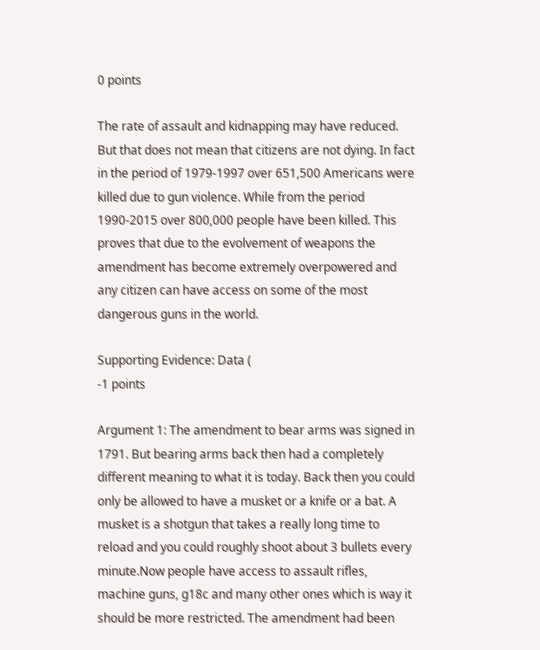0 points

The rate of assault and kidnapping may have reduced. But that does not mean that citizens are not dying. In fact in the period of 1979-1997 over 651,500 Americans were killed due to gun violence. While from the period 1990-2015 over 800,000 people have been killed. This proves that due to the evolvement of weapons the amendment has become extremely overpowered and any citizen can have access on some of the most dangerous guns in the world.

Supporting Evidence: Data (
-1 points

Argument 1: The amendment to bear arms was signed in 1791. But bearing arms back then had a completely different meaning to what it is today. Back then you could only be allowed to have a musket or a knife or a bat. A musket is a shotgun that takes a really long time to reload and you could roughly shoot about 3 bullets every minute.Now people have access to assault rifles, machine guns, g18c and many other ones which is way it should be more restricted. The amendment had been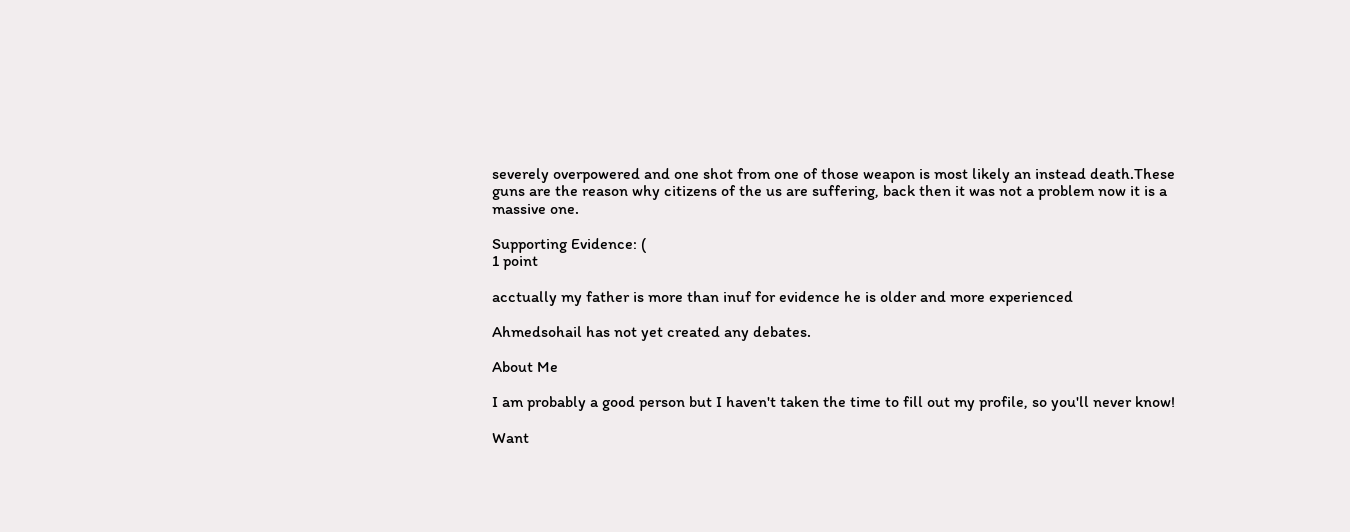severely overpowered and one shot from one of those weapon is most likely an instead death.These guns are the reason why citizens of the us are suffering, back then it was not a problem now it is a massive one.

Supporting Evidence: (
1 point

acctually my father is more than inuf for evidence he is older and more experienced

Ahmedsohail has not yet created any debates.

About Me

I am probably a good person but I haven't taken the time to fill out my profile, so you'll never know!

Want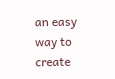an easy way to create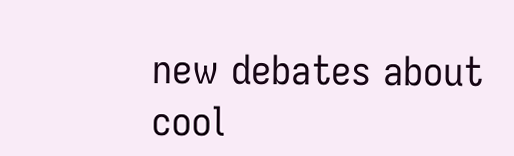new debates about cool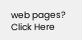web pages? Click Here